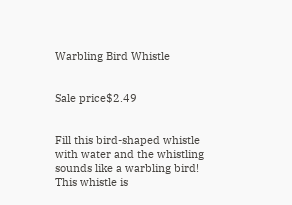Warbling Bird Whistle


Sale price$2.49


Fill this bird-shaped whistle with water and the whistling sounds like a warbling bird! This whistle is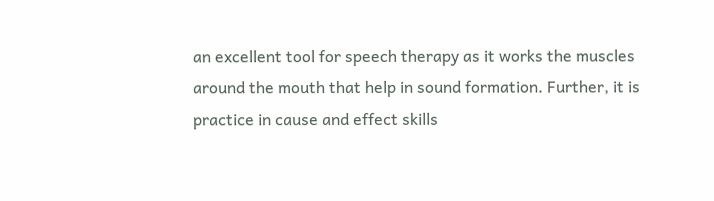an excellent tool for speech therapy as it works the muscles around the mouth that help in sound formation. Further, it is practice in cause and effect skills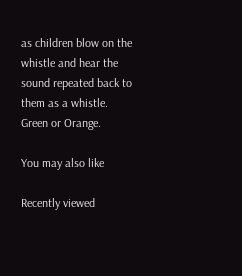as children blow on the whistle and hear the sound repeated back to them as a whistle.
Green or Orange.

You may also like

Recently viewed